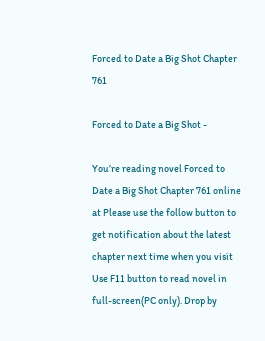Forced to Date a Big Shot Chapter 761

Forced to Date a Big Shot -

You’re reading novel Forced to Date a Big Shot Chapter 761 online at Please use the follow button to get notification about the latest chapter next time when you visit Use F11 button to read novel in full-screen(PC only). Drop by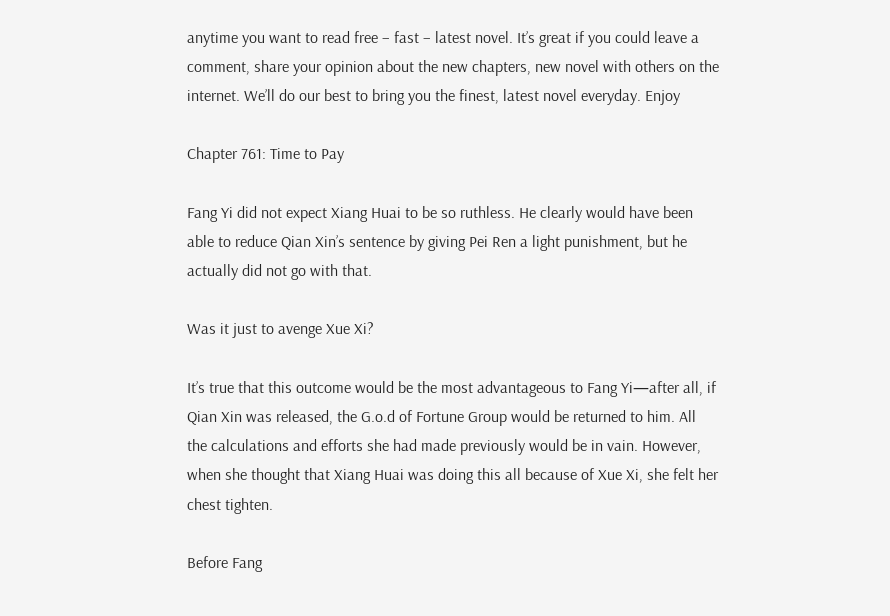anytime you want to read free – fast – latest novel. It’s great if you could leave a comment, share your opinion about the new chapters, new novel with others on the internet. We’ll do our best to bring you the finest, latest novel everyday. Enjoy

Chapter 761: Time to Pay

Fang Yi did not expect Xiang Huai to be so ruthless. He clearly would have been able to reduce Qian Xin’s sentence by giving Pei Ren a light punishment, but he actually did not go with that.

Was it just to avenge Xue Xi?

It’s true that this outcome would be the most advantageous to Fang Yi—after all, if Qian Xin was released, the G.o.d of Fortune Group would be returned to him. All the calculations and efforts she had made previously would be in vain. However, when she thought that Xiang Huai was doing this all because of Xue Xi, she felt her chest tighten.

Before Fang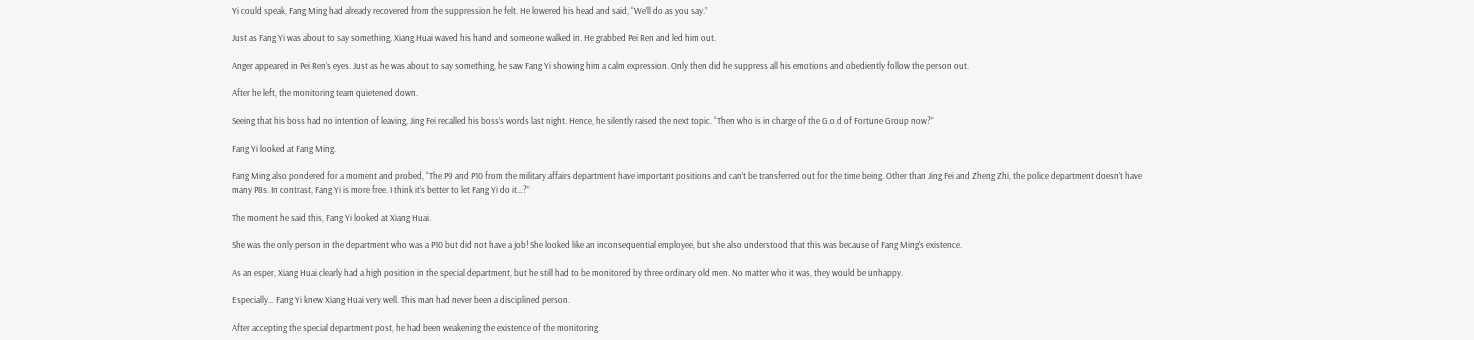Yi could speak, Fang Ming had already recovered from the suppression he felt. He lowered his head and said, “We’ll do as you say.”

Just as Fang Yi was about to say something, Xiang Huai waved his hand and someone walked in. He grabbed Pei Ren and led him out.

Anger appeared in Pei Ren’s eyes. Just as he was about to say something, he saw Fang Yi showing him a calm expression. Only then did he suppress all his emotions and obediently follow the person out.

After he left, the monitoring team quietened down.

Seeing that his boss had no intention of leaving, Jing Fei recalled his boss’s words last night. Hence, he silently raised the next topic. “Then who is in charge of the G.o.d of Fortune Group now?”

Fang Yi looked at Fang Ming.

Fang Ming also pondered for a moment and probed, “The P9 and P10 from the military affairs department have important positions and can’t be transferred out for the time being. Other than Jing Fei and Zheng Zhi, the police department doesn’t have many P8s. In contrast, Fang Yi is more free. I think it’s better to let Fang Yi do it…?”

The moment he said this, Fang Yi looked at Xiang Huai.

She was the only person in the department who was a P10 but did not have a job! She looked like an inconsequential employee, but she also understood that this was because of Fang Ming’s existence.

As an esper, Xiang Huai clearly had a high position in the special department, but he still had to be monitored by three ordinary old men. No matter who it was, they would be unhappy.

Especially… Fang Yi knew Xiang Huai very well. This man had never been a disciplined person.

After accepting the special department post, he had been weakening the existence of the monitoring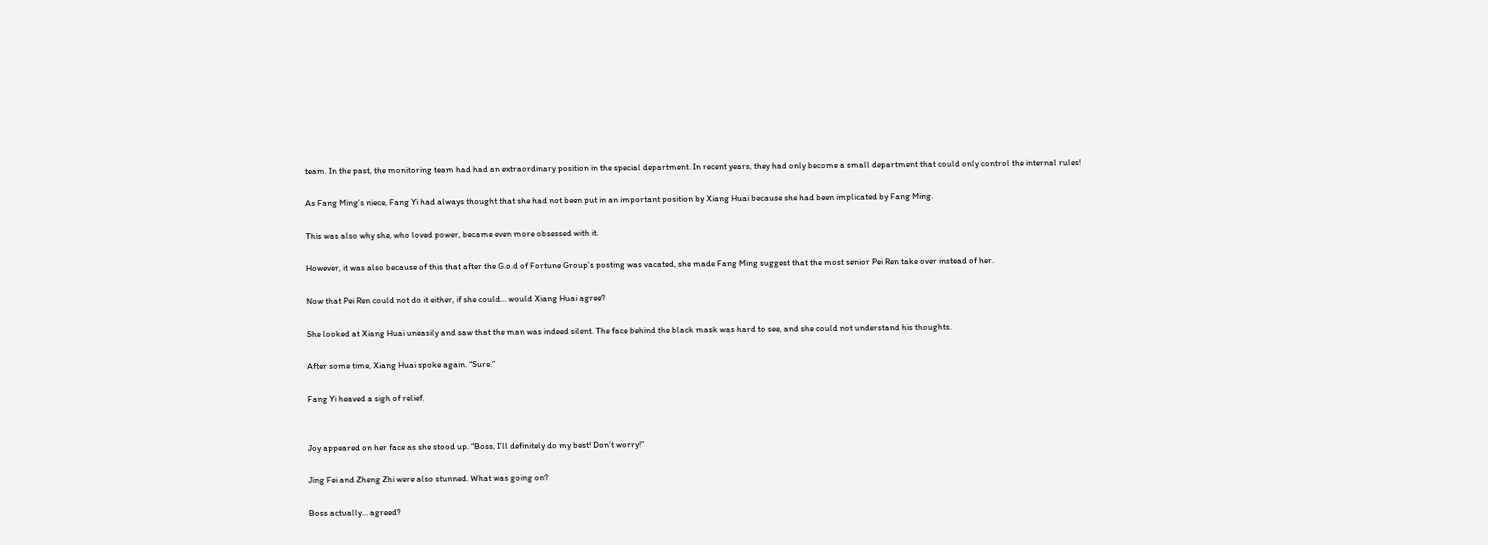team. In the past, the monitoring team had had an extraordinary position in the special department. In recent years, they had only become a small department that could only control the internal rules!

As Fang Ming’s niece, Fang Yi had always thought that she had not been put in an important position by Xiang Huai because she had been implicated by Fang Ming.

This was also why she, who loved power, became even more obsessed with it.

However, it was also because of this that after the G.o.d of Fortune Group’s posting was vacated, she made Fang Ming suggest that the most senior Pei Ren take over instead of her.

Now that Pei Ren could not do it either, if she could… would Xiang Huai agree?

She looked at Xiang Huai uneasily and saw that the man was indeed silent. The face behind the black mask was hard to see, and she could not understand his thoughts.

After some time, Xiang Huai spoke again. “Sure.”

Fang Yi heaved a sigh of relief.


Joy appeared on her face as she stood up. “Boss, I’ll definitely do my best! Don’t worry!”

Jing Fei and Zheng Zhi were also stunned. What was going on?

Boss actually… agreed?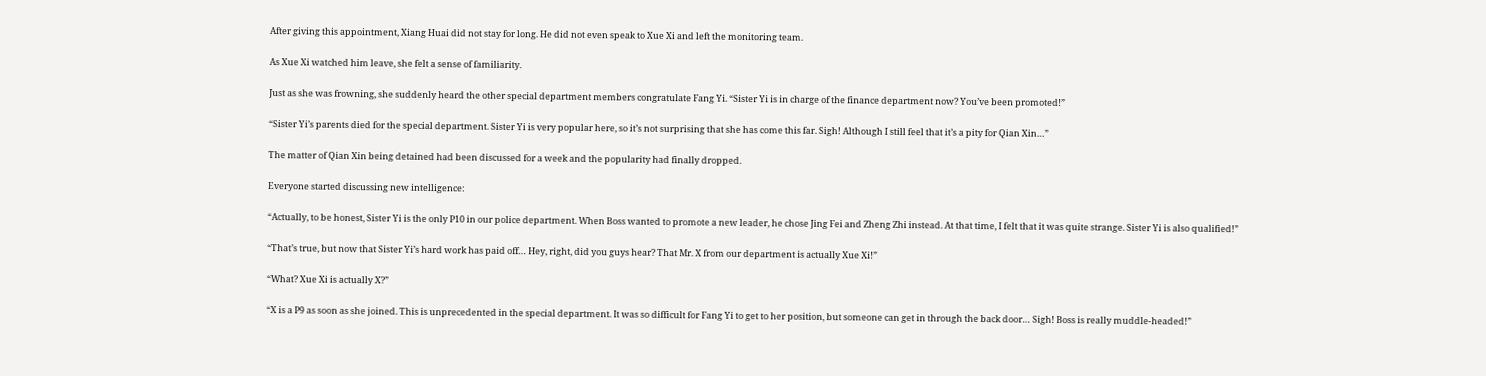After giving this appointment, Xiang Huai did not stay for long. He did not even speak to Xue Xi and left the monitoring team.

As Xue Xi watched him leave, she felt a sense of familiarity.

Just as she was frowning, she suddenly heard the other special department members congratulate Fang Yi. “Sister Yi is in charge of the finance department now? You’ve been promoted!”

“Sister Yi’s parents died for the special department. Sister Yi is very popular here, so it’s not surprising that she has come this far. Sigh! Although I still feel that it’s a pity for Qian Xin…”

The matter of Qian Xin being detained had been discussed for a week and the popularity had finally dropped.

Everyone started discussing new intelligence:

“Actually, to be honest, Sister Yi is the only P10 in our police department. When Boss wanted to promote a new leader, he chose Jing Fei and Zheng Zhi instead. At that time, I felt that it was quite strange. Sister Yi is also qualified!”

“That’s true, but now that Sister Yi’s hard work has paid off… Hey, right, did you guys hear? That Mr. X from our department is actually Xue Xi!”

“What? Xue Xi is actually X?”

“X is a P9 as soon as she joined. This is unprecedented in the special department. It was so difficult for Fang Yi to get to her position, but someone can get in through the back door… Sigh! Boss is really muddle-headed!”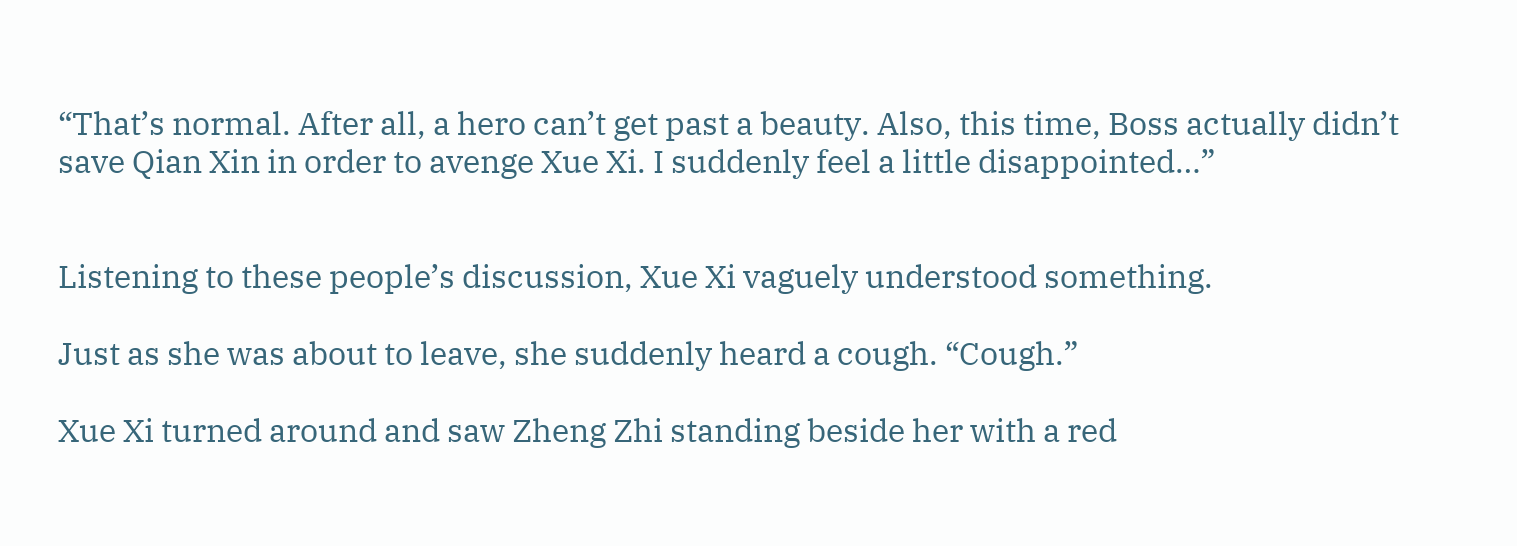“That’s normal. After all, a hero can’t get past a beauty. Also, this time, Boss actually didn’t save Qian Xin in order to avenge Xue Xi. I suddenly feel a little disappointed…”


Listening to these people’s discussion, Xue Xi vaguely understood something.

Just as she was about to leave, she suddenly heard a cough. “Cough.”

Xue Xi turned around and saw Zheng Zhi standing beside her with a red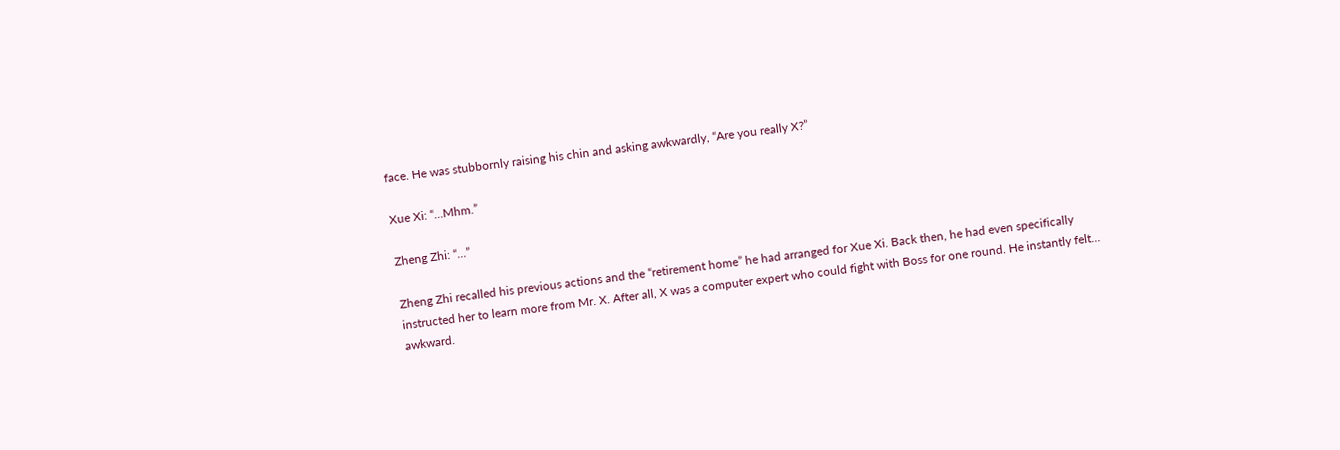face. He was stubbornly raising his chin and asking awkwardly, “Are you really X?”

Xue Xi: “…Mhm.”

Zheng Zhi: “…”

Zheng Zhi recalled his previous actions and the “retirement home” he had arranged for Xue Xi. Back then, he had even specifically instructed her to learn more from Mr. X. After all, X was a computer expert who could fight with Boss for one round. He instantly felt… awkward.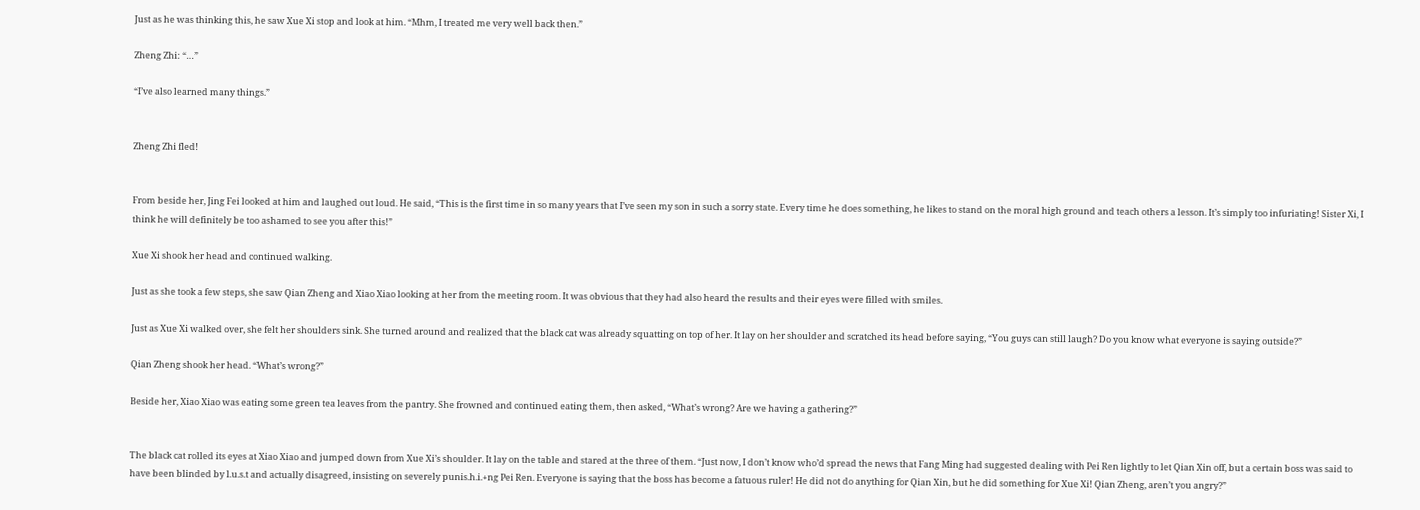Just as he was thinking this, he saw Xue Xi stop and look at him. “Mhm, I treated me very well back then.”

Zheng Zhi: “…”

“I’ve also learned many things.”


Zheng Zhi fled!


From beside her, Jing Fei looked at him and laughed out loud. He said, “This is the first time in so many years that I’ve seen my son in such a sorry state. Every time he does something, he likes to stand on the moral high ground and teach others a lesson. It’s simply too infuriating! Sister Xi, I think he will definitely be too ashamed to see you after this!”

Xue Xi shook her head and continued walking.

Just as she took a few steps, she saw Qian Zheng and Xiao Xiao looking at her from the meeting room. It was obvious that they had also heard the results and their eyes were filled with smiles.

Just as Xue Xi walked over, she felt her shoulders sink. She turned around and realized that the black cat was already squatting on top of her. It lay on her shoulder and scratched its head before saying, “You guys can still laugh? Do you know what everyone is saying outside?”

Qian Zheng shook her head. “What’s wrong?”

Beside her, Xiao Xiao was eating some green tea leaves from the pantry. She frowned and continued eating them, then asked, “What’s wrong? Are we having a gathering?”


The black cat rolled its eyes at Xiao Xiao and jumped down from Xue Xi’s shoulder. It lay on the table and stared at the three of them. “Just now, I don’t know who’d spread the news that Fang Ming had suggested dealing with Pei Ren lightly to let Qian Xin off, but a certain boss was said to have been blinded by l.u.s.t and actually disagreed, insisting on severely punis.h.i.+ng Pei Ren. Everyone is saying that the boss has become a fatuous ruler! He did not do anything for Qian Xin, but he did something for Xue Xi! Qian Zheng, aren’t you angry?”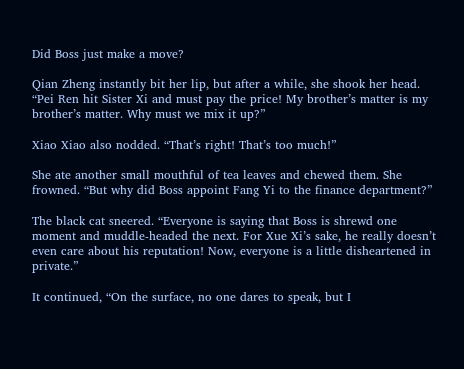Did Boss just make a move?

Qian Zheng instantly bit her lip, but after a while, she shook her head. “Pei Ren hit Sister Xi and must pay the price! My brother’s matter is my brother’s matter. Why must we mix it up?”

Xiao Xiao also nodded. “That’s right! That’s too much!”

She ate another small mouthful of tea leaves and chewed them. She frowned. “But why did Boss appoint Fang Yi to the finance department?”

The black cat sneered. “Everyone is saying that Boss is shrewd one moment and muddle-headed the next. For Xue Xi’s sake, he really doesn’t even care about his reputation! Now, everyone is a little disheartened in private.”

It continued, “On the surface, no one dares to speak, but I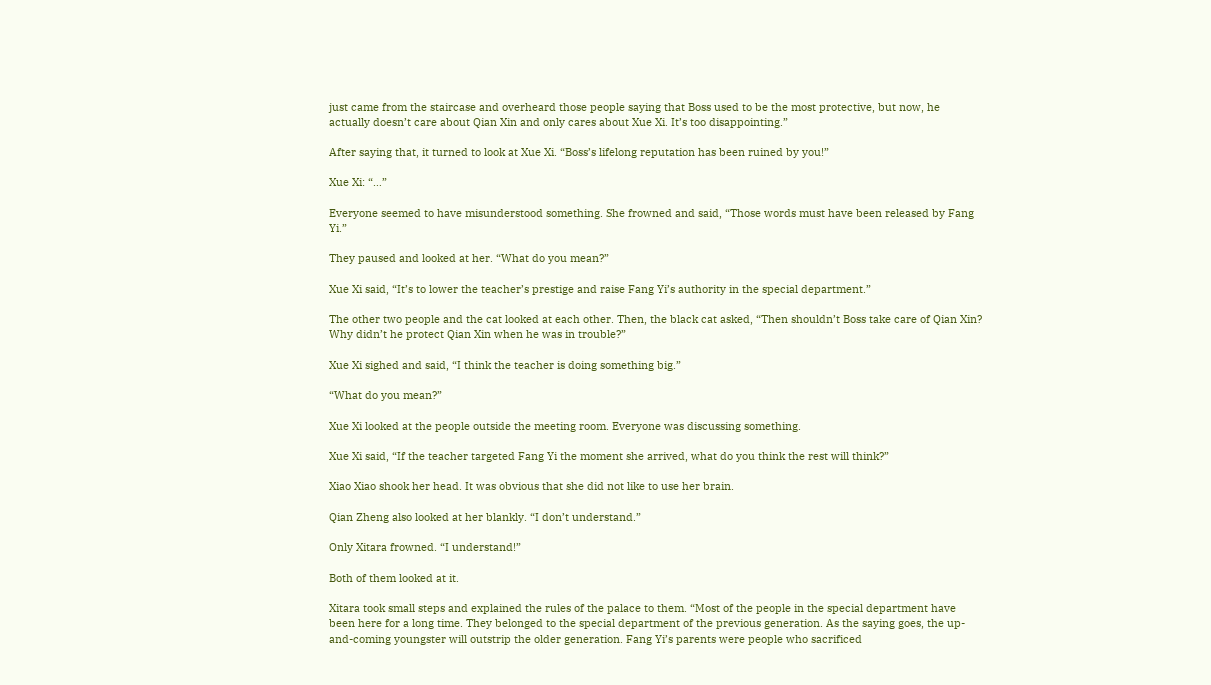just came from the staircase and overheard those people saying that Boss used to be the most protective, but now, he actually doesn’t care about Qian Xin and only cares about Xue Xi. It’s too disappointing.”

After saying that, it turned to look at Xue Xi. “Boss’s lifelong reputation has been ruined by you!”

Xue Xi: “…”

Everyone seemed to have misunderstood something. She frowned and said, “Those words must have been released by Fang Yi.”

They paused and looked at her. “What do you mean?”

Xue Xi said, “It’s to lower the teacher’s prestige and raise Fang Yi’s authority in the special department.”

The other two people and the cat looked at each other. Then, the black cat asked, “Then shouldn’t Boss take care of Qian Xin? Why didn’t he protect Qian Xin when he was in trouble?”

Xue Xi sighed and said, “I think the teacher is doing something big.”

“What do you mean?”

Xue Xi looked at the people outside the meeting room. Everyone was discussing something.

Xue Xi said, “If the teacher targeted Fang Yi the moment she arrived, what do you think the rest will think?”

Xiao Xiao shook her head. It was obvious that she did not like to use her brain.

Qian Zheng also looked at her blankly. “I don’t understand.”

Only Xitara frowned. “I understand!”

Both of them looked at it.

Xitara took small steps and explained the rules of the palace to them. “Most of the people in the special department have been here for a long time. They belonged to the special department of the previous generation. As the saying goes, the up-and-coming youngster will outstrip the older generation. Fang Yi’s parents were people who sacrificed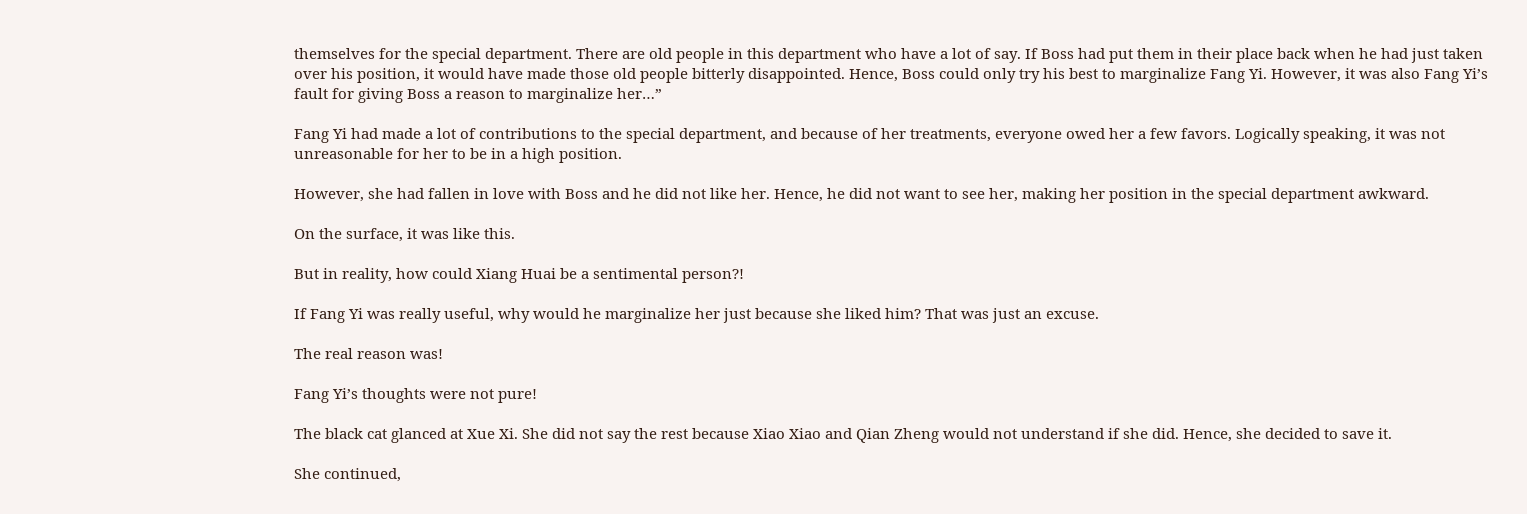themselves for the special department. There are old people in this department who have a lot of say. If Boss had put them in their place back when he had just taken over his position, it would have made those old people bitterly disappointed. Hence, Boss could only try his best to marginalize Fang Yi. However, it was also Fang Yi’s fault for giving Boss a reason to marginalize her…”

Fang Yi had made a lot of contributions to the special department, and because of her treatments, everyone owed her a few favors. Logically speaking, it was not unreasonable for her to be in a high position.

However, she had fallen in love with Boss and he did not like her. Hence, he did not want to see her, making her position in the special department awkward.

On the surface, it was like this.

But in reality, how could Xiang Huai be a sentimental person?!

If Fang Yi was really useful, why would he marginalize her just because she liked him? That was just an excuse.

The real reason was!

Fang Yi’s thoughts were not pure!

The black cat glanced at Xue Xi. She did not say the rest because Xiao Xiao and Qian Zheng would not understand if she did. Hence, she decided to save it.

She continued,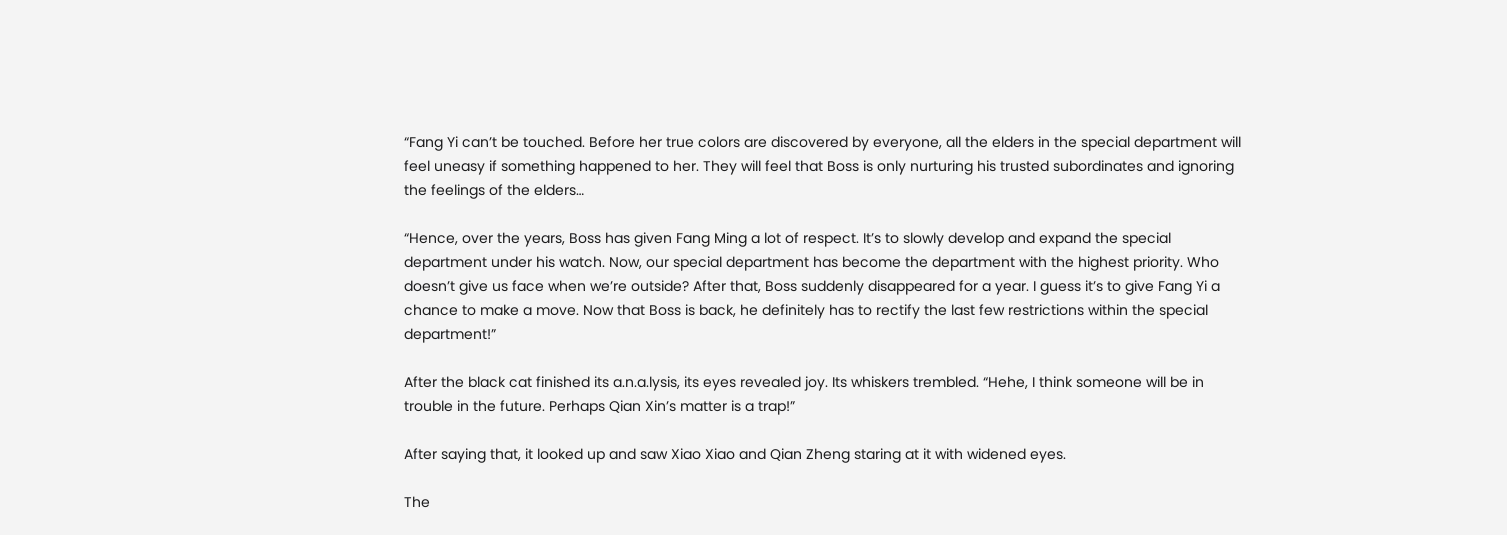“Fang Yi can’t be touched. Before her true colors are discovered by everyone, all the elders in the special department will feel uneasy if something happened to her. They will feel that Boss is only nurturing his trusted subordinates and ignoring the feelings of the elders…

“Hence, over the years, Boss has given Fang Ming a lot of respect. It’s to slowly develop and expand the special department under his watch. Now, our special department has become the department with the highest priority. Who doesn’t give us face when we’re outside? After that, Boss suddenly disappeared for a year. I guess it’s to give Fang Yi a chance to make a move. Now that Boss is back, he definitely has to rectify the last few restrictions within the special department!”

After the black cat finished its a.n.a.lysis, its eyes revealed joy. Its whiskers trembled. “Hehe, I think someone will be in trouble in the future. Perhaps Qian Xin’s matter is a trap!”

After saying that, it looked up and saw Xiao Xiao and Qian Zheng staring at it with widened eyes.

The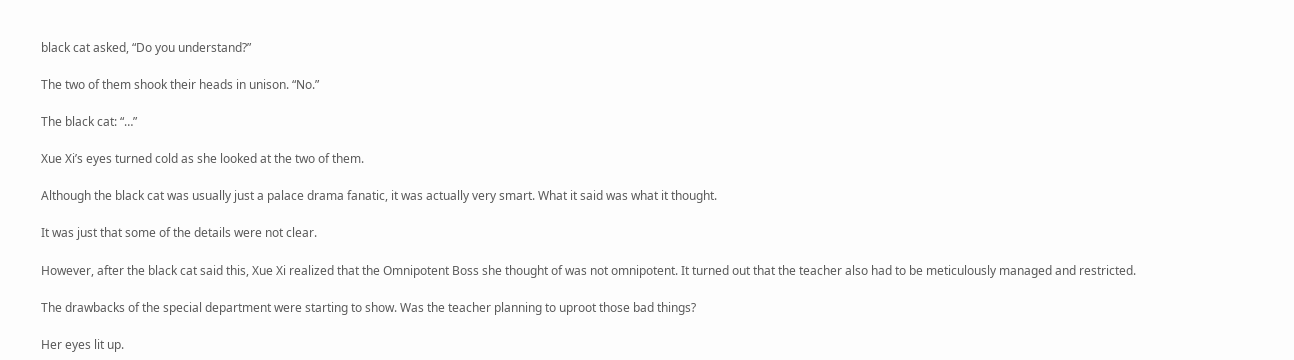black cat asked, “Do you understand?”

The two of them shook their heads in unison. “No.”

The black cat: “…”

Xue Xi’s eyes turned cold as she looked at the two of them.

Although the black cat was usually just a palace drama fanatic, it was actually very smart. What it said was what it thought.

It was just that some of the details were not clear.

However, after the black cat said this, Xue Xi realized that the Omnipotent Boss she thought of was not omnipotent. It turned out that the teacher also had to be meticulously managed and restricted.

The drawbacks of the special department were starting to show. Was the teacher planning to uproot those bad things?

Her eyes lit up.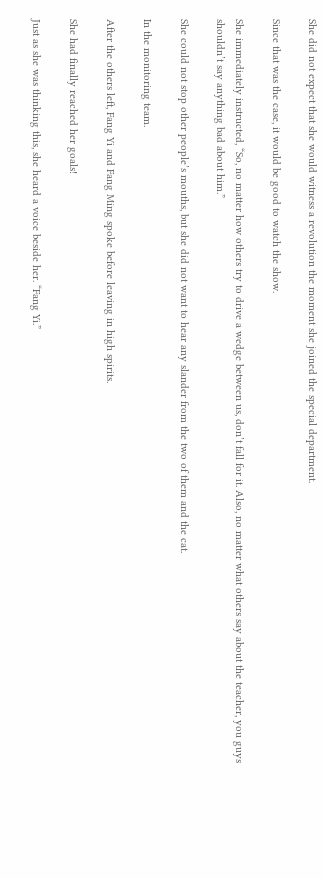She did not expect that she would witness a revolution the moment she joined the special department.

Since that was the case, it would be good to watch the show.

She immediately instructed, “So, no matter how others try to drive a wedge between us, don’t fall for it. Also, no matter what others say about the teacher, you guys shouldn’t say anything bad about him.”

She could not stop other people’s mouths, but she did not want to hear any slander from the two of them and the cat.

In the monitoring team.

After the others left, Fang Yi and Fang Ming spoke before leaving in high spirits.

She had finally reached her goals!

Just as she was thinking this, she heard a voice beside her. “Fang Yi.”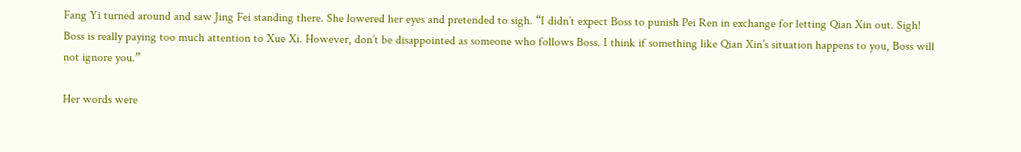Fang Yi turned around and saw Jing Fei standing there. She lowered her eyes and pretended to sigh. “I didn’t expect Boss to punish Pei Ren in exchange for letting Qian Xin out. Sigh! Boss is really paying too much attention to Xue Xi. However, don’t be disappointed as someone who follows Boss. I think if something like Qian Xin’s situation happens to you, Boss will not ignore you.”

Her words were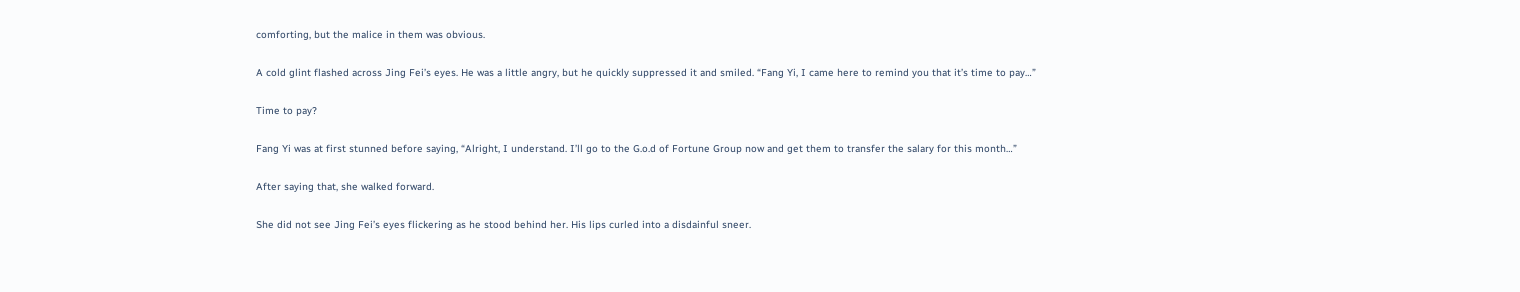comforting, but the malice in them was obvious.

A cold glint flashed across Jing Fei’s eyes. He was a little angry, but he quickly suppressed it and smiled. “Fang Yi, I came here to remind you that it’s time to pay…”

Time to pay?

Fang Yi was at first stunned before saying, “Alright, I understand. I’ll go to the G.o.d of Fortune Group now and get them to transfer the salary for this month…”

After saying that, she walked forward.

She did not see Jing Fei’s eyes flickering as he stood behind her. His lips curled into a disdainful sneer.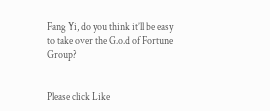Fang Yi, do you think it’ll be easy to take over the G.o.d of Fortune Group?


Please click Like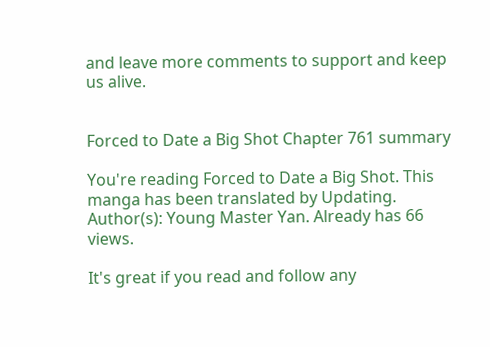and leave more comments to support and keep us alive.


Forced to Date a Big Shot Chapter 761 summary

You're reading Forced to Date a Big Shot. This manga has been translated by Updating. Author(s): Young Master Yan. Already has 66 views.

It's great if you read and follow any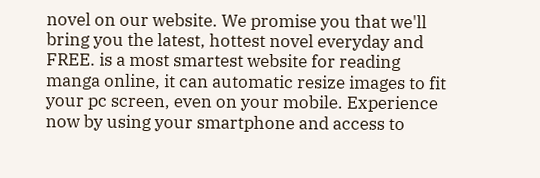novel on our website. We promise you that we'll bring you the latest, hottest novel everyday and FREE. is a most smartest website for reading manga online, it can automatic resize images to fit your pc screen, even on your mobile. Experience now by using your smartphone and access to